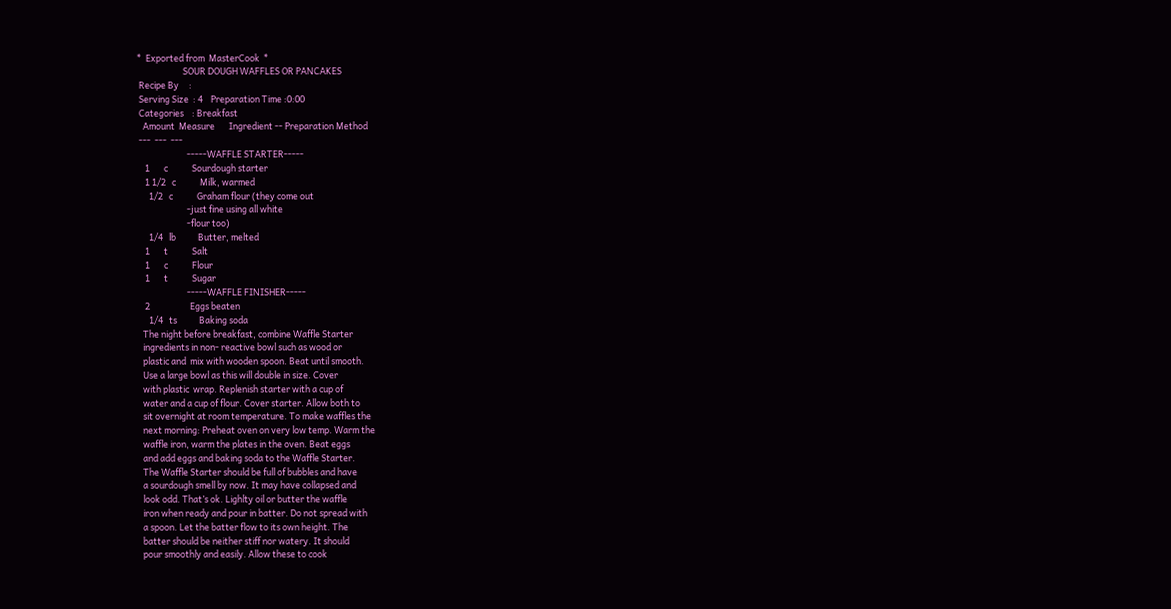*  Exported from  MasterCook  *
                       SOUR DOUGH WAFFLES OR PANCAKES
 Recipe By     :
 Serving Size  : 4    Preparation Time :0:00
 Categories    : Breakfast
   Amount  Measure       Ingredient -- Preparation Method
 ---  ---  ---
                         -----WAFFLE STARTER-----
    1       c            Sourdough starter
    1 1/2   c            Milk, warmed
      1/2   c            Graham flour (they come out
                         -just fine using all white
                         -flour too)
      1/4   lb           Butter, melted
    1       t            Salt
    1       c            Flour
    1       t            Sugar
                         -----WAFFLE FINISHER-----
    2                    Eggs beaten
      1/4   ts           Baking soda
   The night before breakfast, combine Waffle Starter
   ingredients in non- reactive bowl such as wood or
   plastic and  mix with wooden spoon. Beat until smooth.
   Use a large bowl as this will double in size. Cover
   with plastic  wrap. Replenish starter with a cup of
   water and a cup of flour. Cover starter. Allow both to
   sit overnight at room temperature. To make waffles the
   next morning: Preheat oven on very low temp. Warm the
   waffle iron, warm the plates in the oven. Beat eggs
   and add eggs and baking soda to the Waffle Starter.
   The Waffle Starter should be full of bubbles and have
   a sourdough smell by now. It may have collapsed and
   look odd. That’s ok. Lighlty oil or butter the waffle
   iron when ready and pour in batter. Do not spread with
   a spoon. Let the batter flow to its own height. The
   batter should be neither stiff nor watery. It should
   pour smoothly and easily. Allow these to cook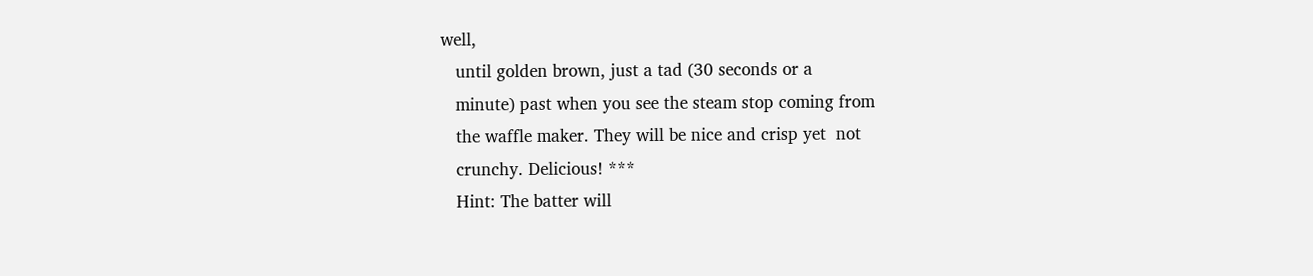well,
   until golden brown, just a tad (30 seconds or a
   minute) past when you see the steam stop coming from
   the waffle maker. They will be nice and crisp yet  not
   crunchy. Delicious! ***
   Hint: The batter will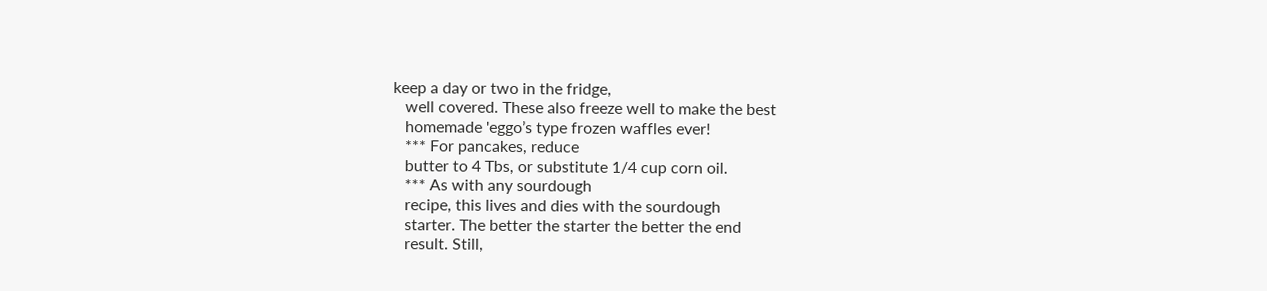keep a day or two in the fridge,
   well covered. These also freeze well to make the best
   homemade 'eggo’s type frozen waffles ever!
   *** For pancakes, reduce
   butter to 4 Tbs, or substitute 1/4 cup corn oil.
   *** As with any sourdough
   recipe, this lives and dies with the sourdough
   starter. The better the starter the better the end
   result. Still,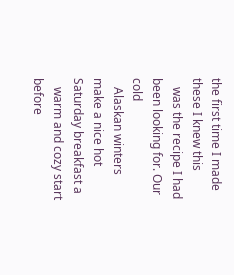the first time I made these I knew this
   was the recipe I had been looking for. Our cold
   Alaskan winters make a nice hot Saturday breakfast a
   warm and cozy start before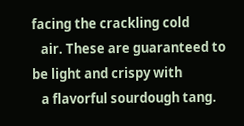facing the crackling cold
   air. These are guaranteed to be light and crispy with
   a flavorful sourdough tang.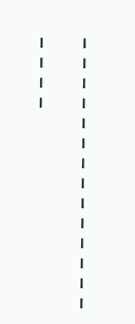- - - - - - - - - - - - - - - - - -